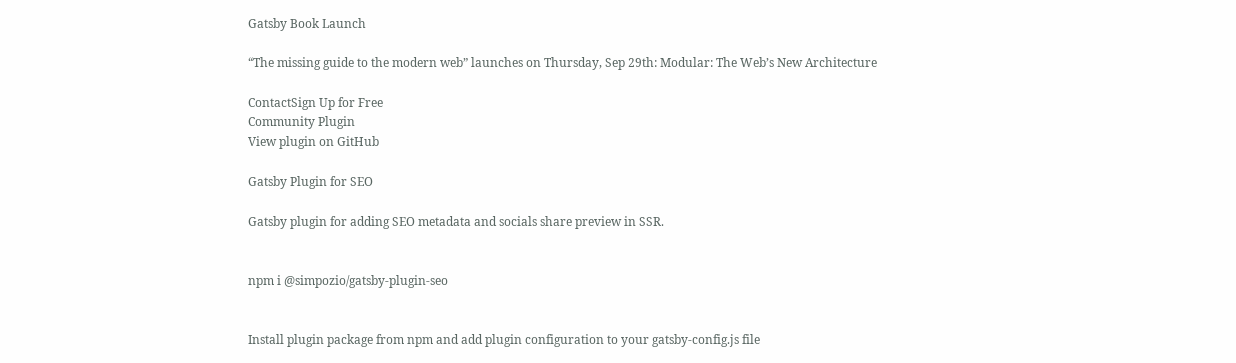Gatsby Book Launch

“The missing guide to the modern web” launches on Thursday, Sep 29th: Modular: The Web’s New Architecture

ContactSign Up for Free
Community Plugin
View plugin on GitHub

Gatsby Plugin for SEO

Gatsby plugin for adding SEO metadata and socials share preview in SSR.


npm i @simpozio/gatsby-plugin-seo


Install plugin package from npm and add plugin configuration to your gatsby-config.js file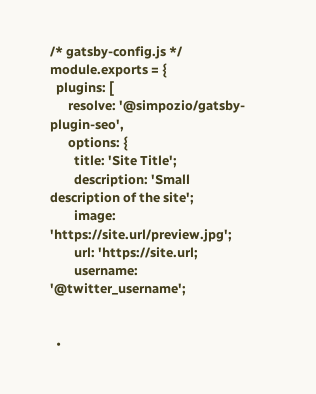/* gatsby-config.js */
module.exports = {
  plugins: [
      resolve: '@simpozio/gatsby-plugin-seo',
      options: {
        title: 'Site Title';
        description: 'Small description of the site';
        image: 'https://site.url/preview.jpg';
        url: 'https://site.url;
        username: '@twitter_username';


  •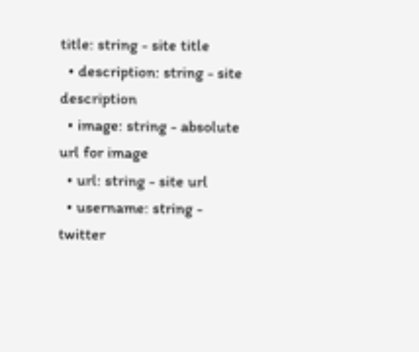title: string - site title
  • description: string - site description
  • image: string - absolute url for image
  • url: string - site url
  • username: string - twitter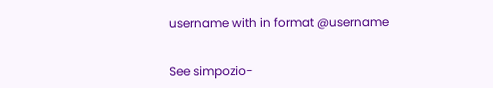username with in format @username


See simpozio-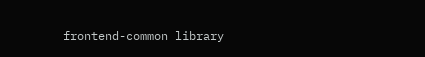frontend-common library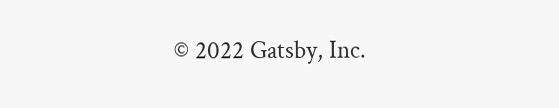© 2022 Gatsby, Inc.